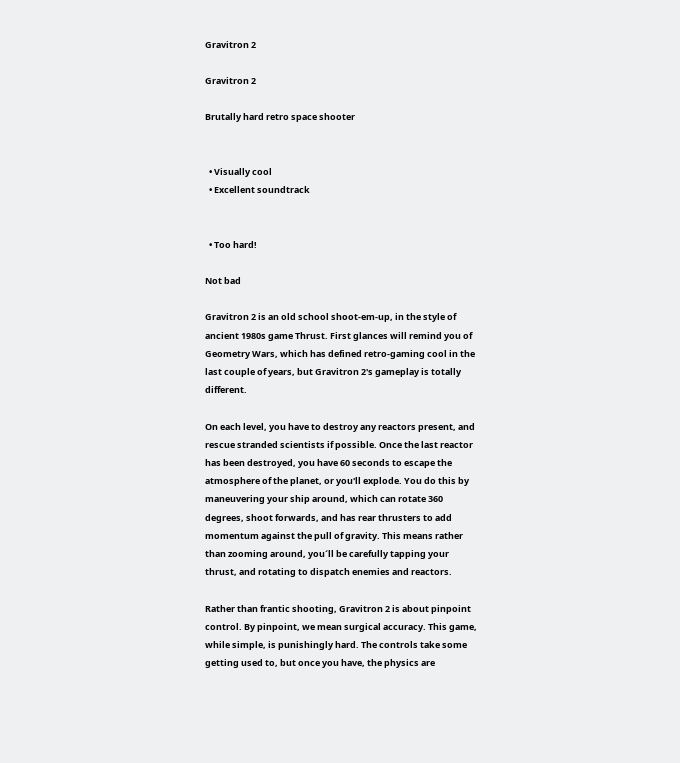Gravitron 2

Gravitron 2

Brutally hard retro space shooter


  • Visually cool
  • Excellent soundtrack


  • Too hard!

Not bad

Gravitron 2 is an old school shoot-em-up, in the style of ancient 1980s game Thrust. First glances will remind you of Geometry Wars, which has defined retro-gaming cool in the last couple of years, but Gravitron 2's gameplay is totally different.

On each level, you have to destroy any reactors present, and rescue stranded scientists if possible. Once the last reactor has been destroyed, you have 60 seconds to escape the atmosphere of the planet, or you'll explode. You do this by maneuvering your ship around, which can rotate 360 degrees, shoot forwards, and has rear thrusters to add momentum against the pull of gravity. This means rather than zooming around, you´ll be carefully tapping your thrust, and rotating to dispatch enemies and reactors.

Rather than frantic shooting, Gravitron 2 is about pinpoint control. By pinpoint, we mean surgical accuracy. This game, while simple, is punishingly hard. The controls take some getting used to, but once you have, the physics are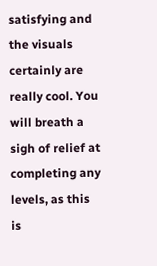satisfying and the visuals certainly are really cool. You will breath a sigh of relief at completing any levels, as this is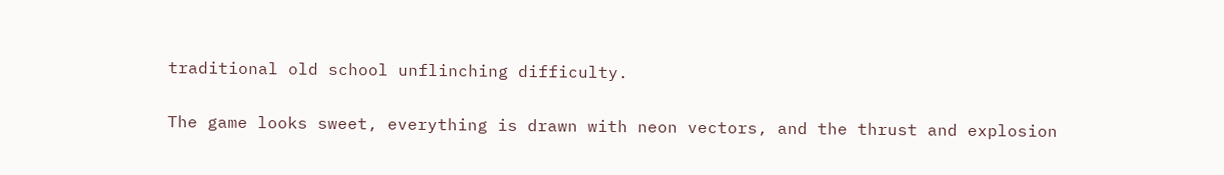traditional old school unflinching difficulty.

The game looks sweet, everything is drawn with neon vectors, and the thrust and explosion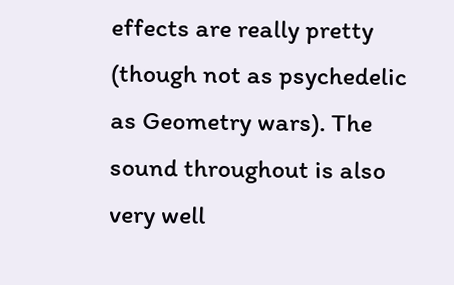effects are really pretty (though not as psychedelic as Geometry wars). The sound throughout is also very well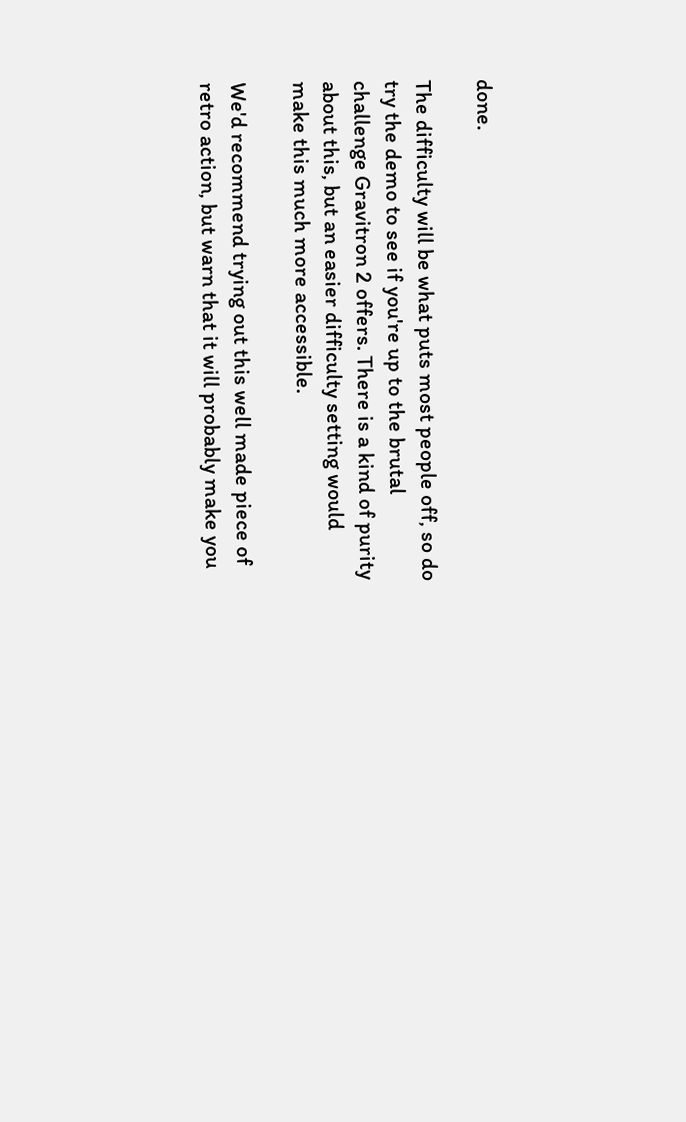done.

The difficulty will be what puts most people off, so do try the demo to see if you're up to the brutal challenge Gravitron 2 offers. There is a kind of purity about this, but an easier difficulty setting would make this much more accessible.

We'd recommend trying out this well made piece of retro action, but warn that it will probably make you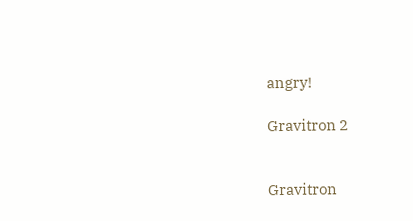angry!

Gravitron 2


Gravitron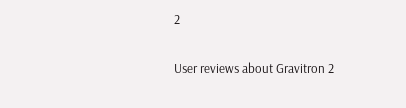2

User reviews about Gravitron 2